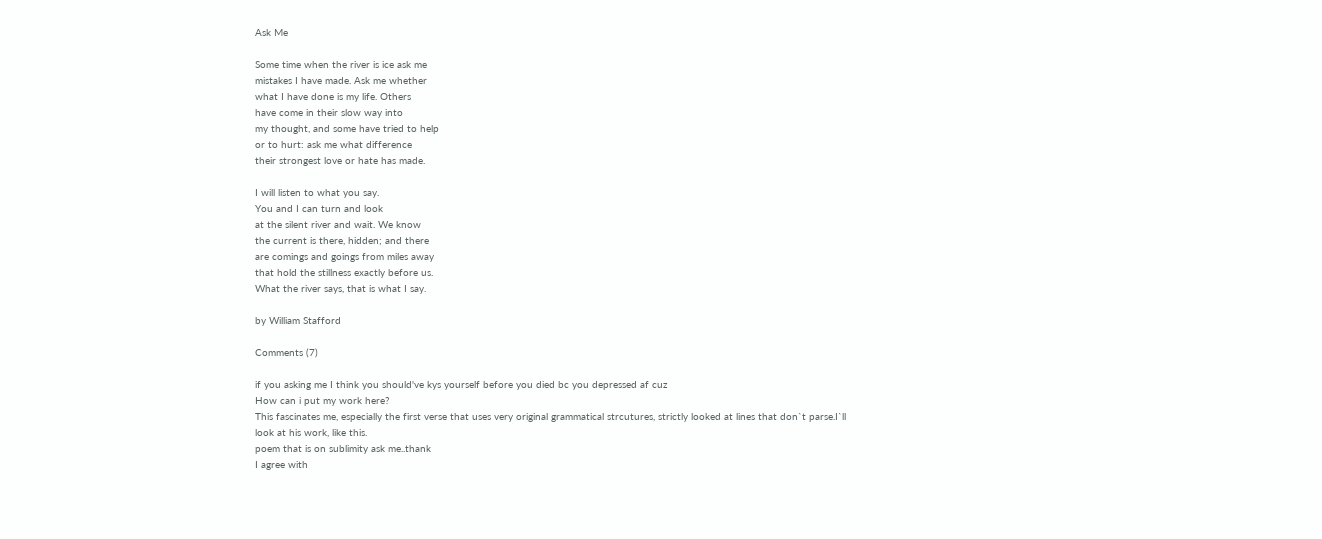Ask Me

Some time when the river is ice ask me
mistakes I have made. Ask me whether
what I have done is my life. Others
have come in their slow way into
my thought, and some have tried to help
or to hurt: ask me what difference
their strongest love or hate has made.

I will listen to what you say.
You and I can turn and look
at the silent river and wait. We know
the current is there, hidden; and there
are comings and goings from miles away
that hold the stillness exactly before us.
What the river says, that is what I say.

by William Stafford

Comments (7)

if you asking me I think you should've kys yourself before you died bc you depressed af cuz
How can i put my work here?
This fascinates me, especially the first verse that uses very original grammatical strcutures, strictly looked at lines that don`t parse.I`ll look at his work, like this.
poem that is on sublimity ask me..thank
I agree with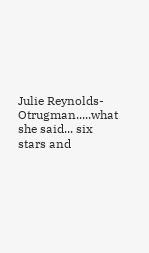Julie Reynolds- Otrugman.....what she said... six stars and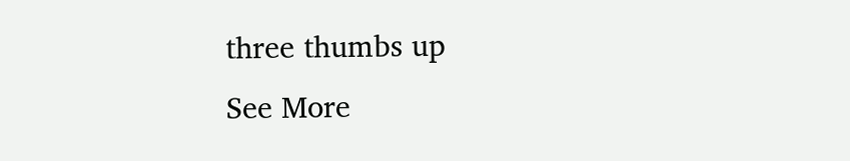three thumbs up
See More